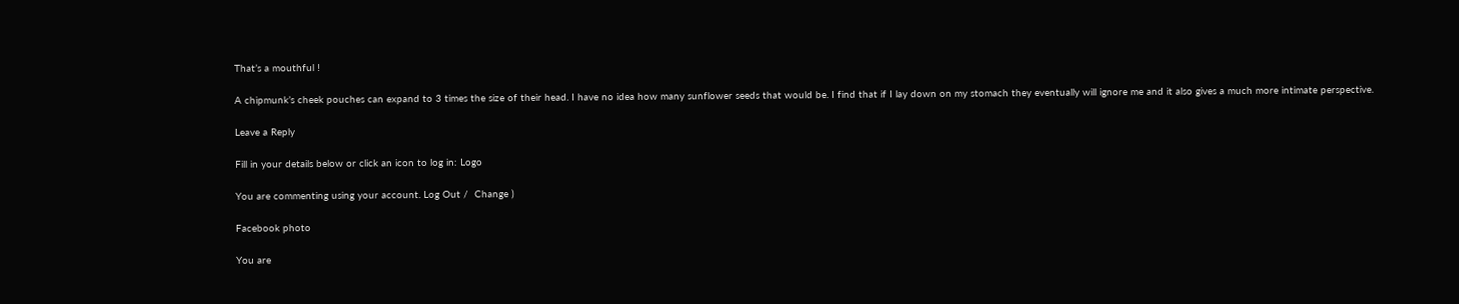That’s a mouthful !

A chipmunk’s cheek pouches can expand to 3 times the size of their head. I have no idea how many sunflower seeds that would be. I find that if I lay down on my stomach they eventually will ignore me and it also gives a much more intimate perspective.

Leave a Reply

Fill in your details below or click an icon to log in: Logo

You are commenting using your account. Log Out /  Change )

Facebook photo

You are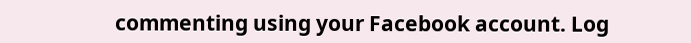commenting using your Facebook account. Log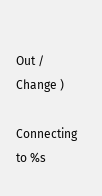Out /  Change )

Connecting to %s